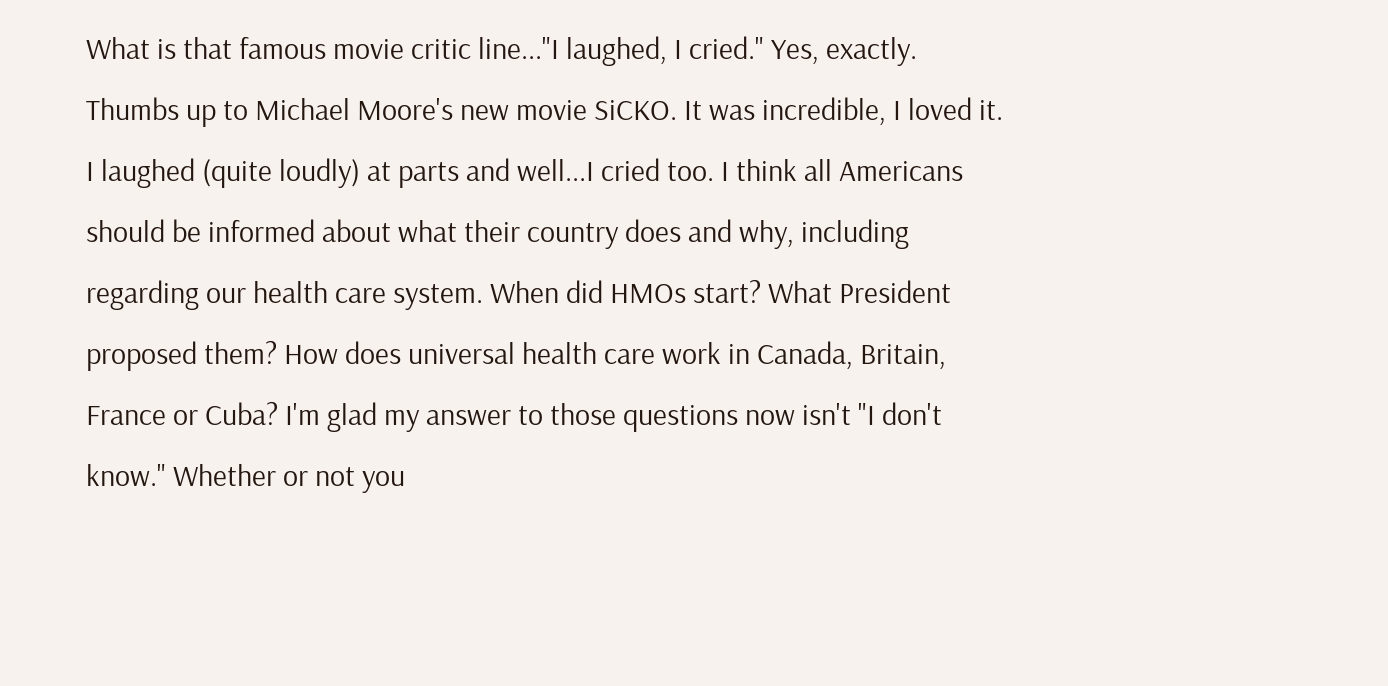What is that famous movie critic line..."I laughed, I cried." Yes, exactly. Thumbs up to Michael Moore's new movie SiCKO. It was incredible, I loved it. I laughed (quite loudly) at parts and well...I cried too. I think all Americans should be informed about what their country does and why, including regarding our health care system. When did HMOs start? What President proposed them? How does universal health care work in Canada, Britain, France or Cuba? I'm glad my answer to those questions now isn't "I don't know." Whether or not you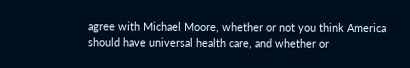agree with Michael Moore, whether or not you think America should have universal health care, and whether or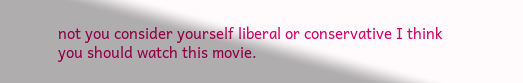not you consider yourself liberal or conservative I think you should watch this movie.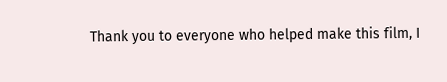Thank you to everyone who helped make this film, I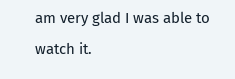am very glad I was able to watch it.